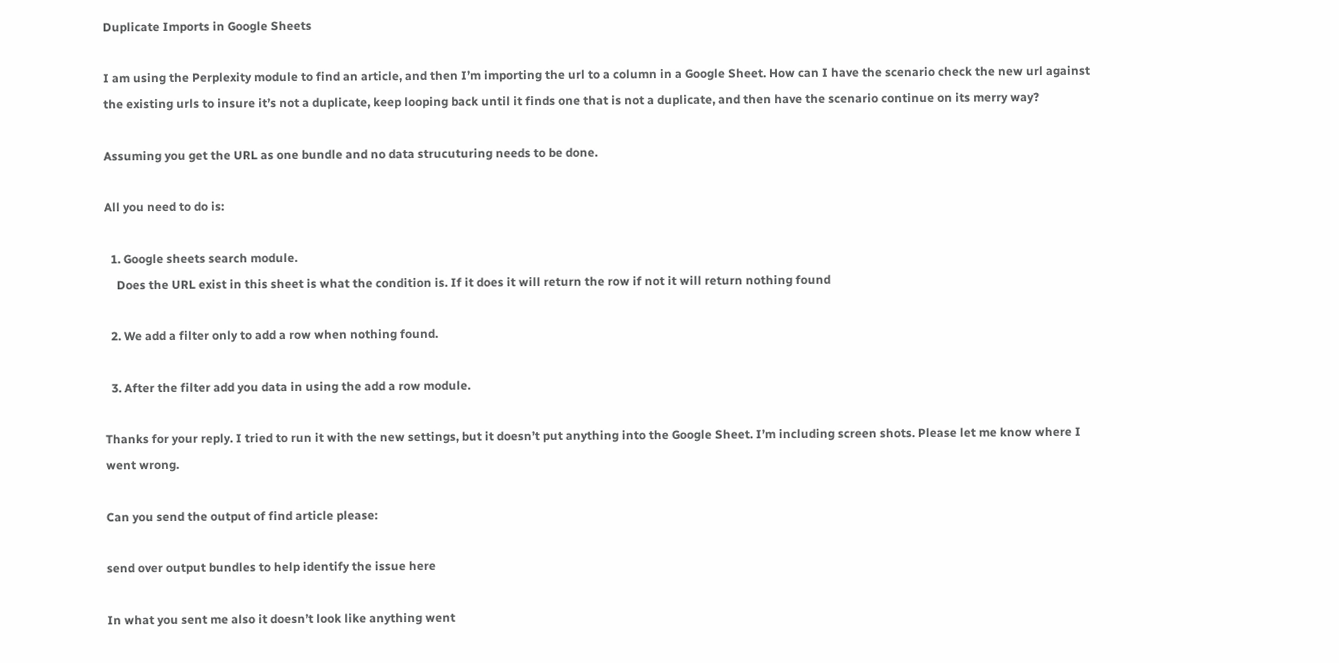Duplicate Imports in Google Sheets

I am using the Perplexity module to find an article, and then I’m importing the url to a column in a Google Sheet. How can I have the scenario check the new url against the existing urls to insure it’s not a duplicate, keep looping back until it finds one that is not a duplicate, and then have the scenario continue on its merry way?

Assuming you get the URL as one bundle and no data strucuturing needs to be done.

All you need to do is:

  1. Google sheets search module.
    Does the URL exist in this sheet is what the condition is. If it does it will return the row if not it will return nothing found

  2. We add a filter only to add a row when nothing found.

  3. After the filter add you data in using the add a row module.

Thanks for your reply. I tried to run it with the new settings, but it doesn’t put anything into the Google Sheet. I’m including screen shots. Please let me know where I went wrong.

Can you send the output of find article please:

send over output bundles to help identify the issue here

In what you sent me also it doesn’t look like anything went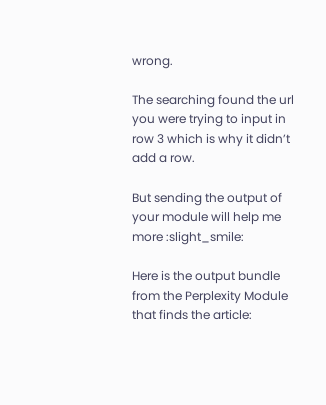wrong.

The searching found the url you were trying to input in row 3 which is why it didn’t add a row.

But sending the output of your module will help me more :slight_smile:

Here is the output bundle from the Perplexity Module that finds the article: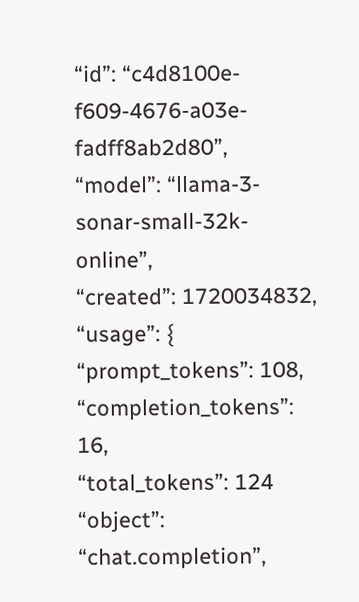“id”: “c4d8100e-f609-4676-a03e-fadff8ab2d80”,
“model”: “llama-3-sonar-small-32k-online”,
“created”: 1720034832,
“usage”: {
“prompt_tokens”: 108,
“completion_tokens”: 16,
“total_tokens”: 124
“object”: “chat.completion”,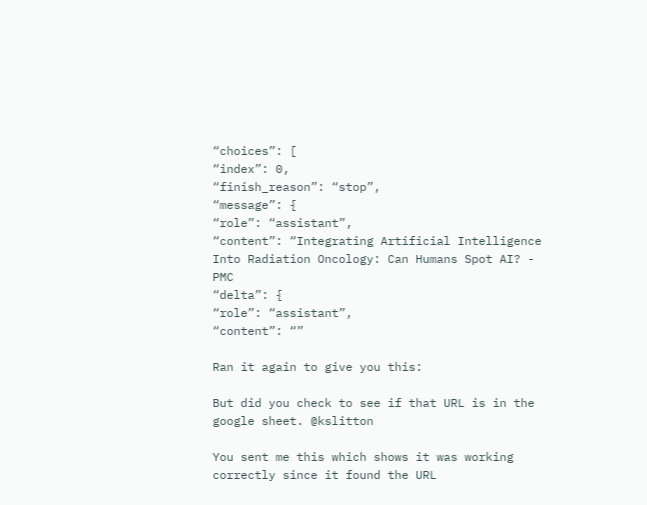“choices”: [
“index”: 0,
“finish_reason”: “stop”,
“message”: {
“role”: “assistant”,
“content”: “Integrating Artificial Intelligence Into Radiation Oncology: Can Humans Spot AI? - PMC
“delta”: {
“role”: “assistant”,
“content”: “”

Ran it again to give you this:

But did you check to see if that URL is in the google sheet. @kslitton

You sent me this which shows it was working correctly since it found the URL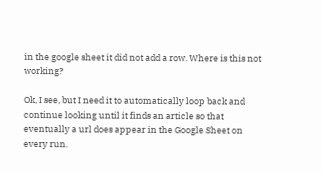in the google sheet it did not add a row. Where is this not working?

Ok, I see, but I need it to automatically loop back and continue looking until it finds an article so that eventually a url does appear in the Google Sheet on every run.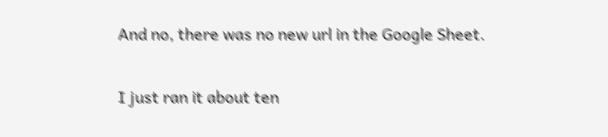And no, there was no new url in the Google Sheet.

I just ran it about ten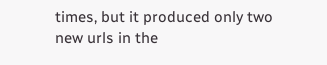times, but it produced only two new urls in the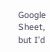Google Sheet, but I’d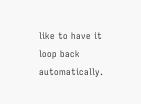like to have it loop back automatically.